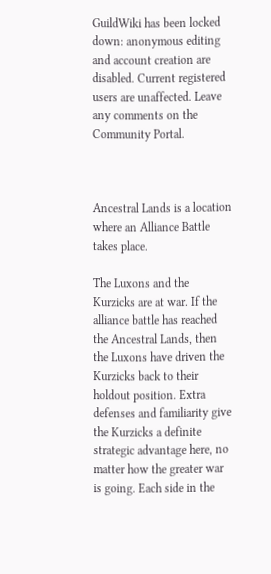GuildWiki has been locked down: anonymous editing and account creation are disabled. Current registered users are unaffected. Leave any comments on the Community Portal.



Ancestral Lands is a location where an Alliance Battle takes place.

The Luxons and the Kurzicks are at war. If the alliance battle has reached the Ancestral Lands, then the Luxons have driven the Kurzicks back to their holdout position. Extra defenses and familiarity give the Kurzicks a definite strategic advantage here, no matter how the greater war is going. Each side in the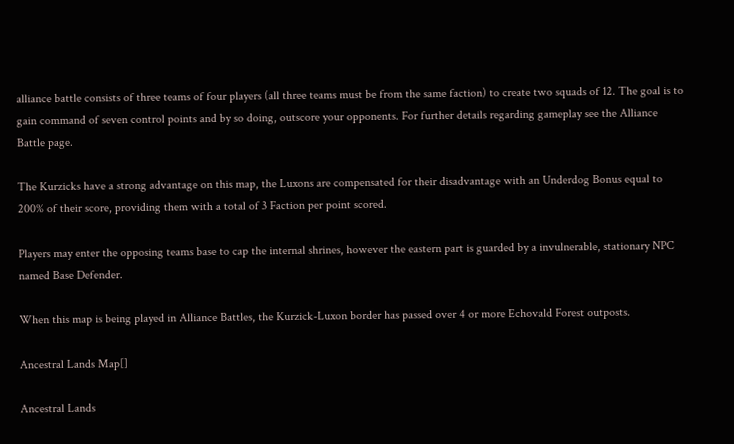alliance battle consists of three teams of four players (all three teams must be from the same faction) to create two squads of 12. The goal is to gain command of seven control points and by so doing, outscore your opponents. For further details regarding gameplay see the Alliance Battle page.

The Kurzicks have a strong advantage on this map, the Luxons are compensated for their disadvantage with an Underdog Bonus equal to 200% of their score, providing them with a total of 3 Faction per point scored.

Players may enter the opposing teams base to cap the internal shrines, however the eastern part is guarded by a invulnerable, stationary NPC named Base Defender.

When this map is being played in Alliance Battles, the Kurzick-Luxon border has passed over 4 or more Echovald Forest outposts.

Ancestral Lands Map[]

Ancestral Lands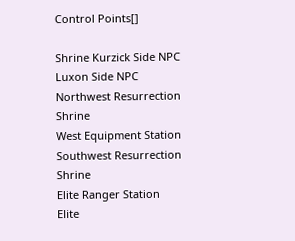Control Points[]

Shrine Kurzick Side NPC Luxon Side NPC
Northwest Resurrection Shrine
West Equipment Station
Southwest Resurrection Shrine
Elite Ranger Station
Elite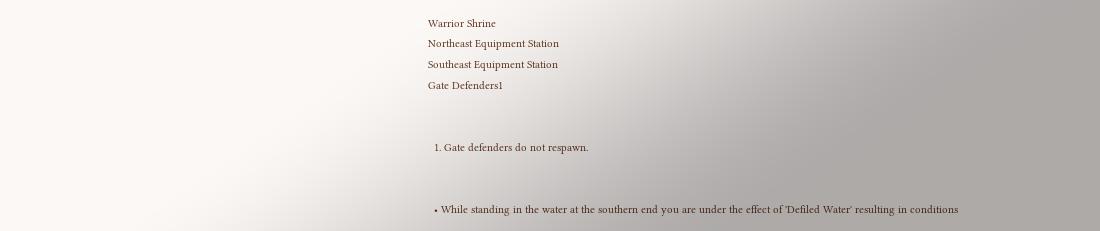Warrior Shrine
Northeast Equipment Station
Southeast Equipment Station
Gate Defenders1


  1. Gate defenders do not respawn.


  • While standing in the water at the southern end you are under the effect of 'Defiled Water' resulting in conditions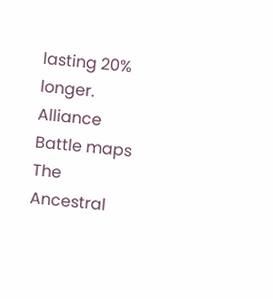lasting 20% longer.
Alliance Battle maps
The Ancestral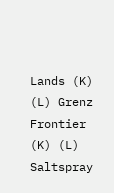Lands (K) (L) Grenz Frontier (K) (L) Saltspray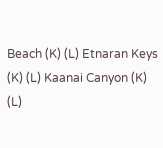Beach (K) (L) Etnaran Keys (K) (L) Kaanai Canyon (K) (L)